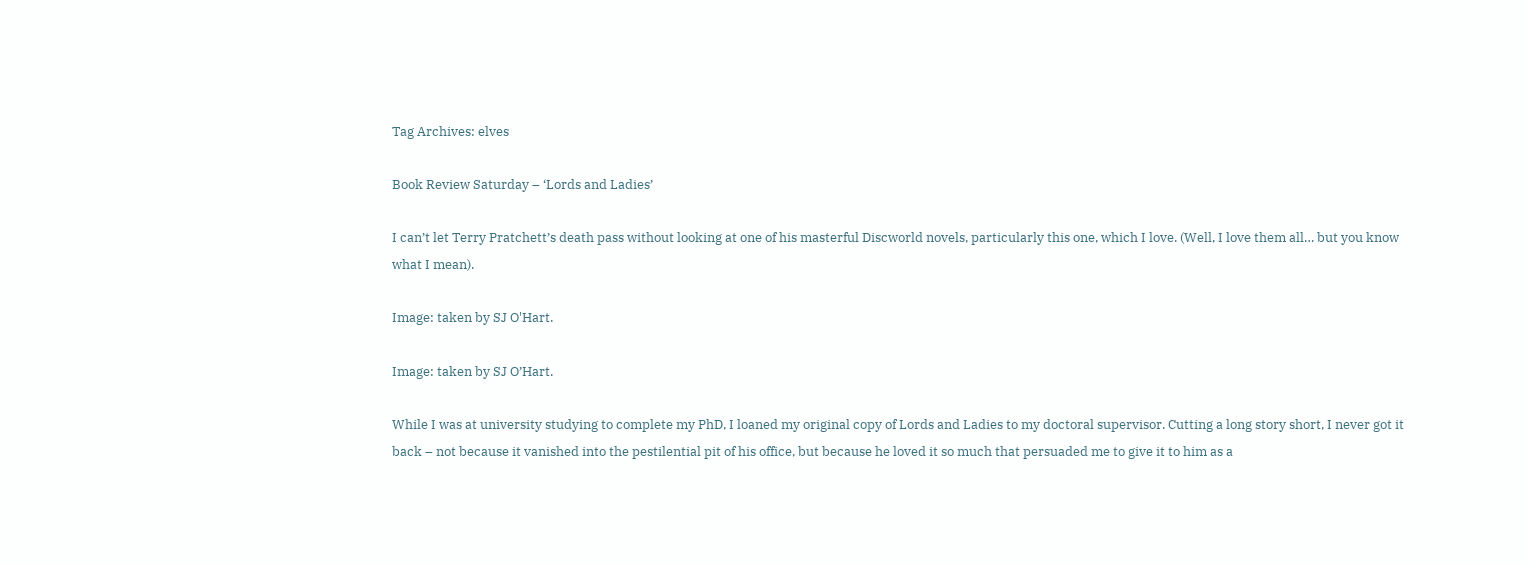Tag Archives: elves

Book Review Saturday – ‘Lords and Ladies’

I can’t let Terry Pratchett’s death pass without looking at one of his masterful Discworld novels, particularly this one, which I love. (Well, I love them all… but you know what I mean).

Image: taken by SJ O'Hart.

Image: taken by SJ O’Hart.

While I was at university studying to complete my PhD, I loaned my original copy of Lords and Ladies to my doctoral supervisor. Cutting a long story short, I never got it back – not because it vanished into the pestilential pit of his office, but because he loved it so much that persuaded me to give it to him as a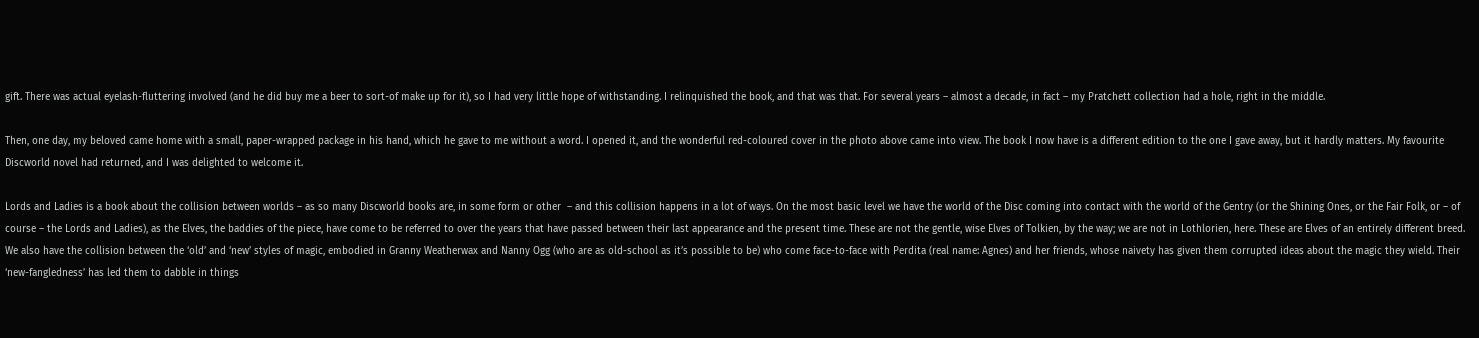gift. There was actual eyelash-fluttering involved (and he did buy me a beer to sort-of make up for it), so I had very little hope of withstanding. I relinquished the book, and that was that. For several years – almost a decade, in fact – my Pratchett collection had a hole, right in the middle.

Then, one day, my beloved came home with a small, paper-wrapped package in his hand, which he gave to me without a word. I opened it, and the wonderful red-coloured cover in the photo above came into view. The book I now have is a different edition to the one I gave away, but it hardly matters. My favourite Discworld novel had returned, and I was delighted to welcome it.

Lords and Ladies is a book about the collision between worlds – as so many Discworld books are, in some form or other  – and this collision happens in a lot of ways. On the most basic level we have the world of the Disc coming into contact with the world of the Gentry (or the Shining Ones, or the Fair Folk, or – of course – the Lords and Ladies), as the Elves, the baddies of the piece, have come to be referred to over the years that have passed between their last appearance and the present time. These are not the gentle, wise Elves of Tolkien, by the way; we are not in Lothlorien, here. These are Elves of an entirely different breed. We also have the collision between the ‘old’ and ‘new’ styles of magic, embodied in Granny Weatherwax and Nanny Ogg (who are as old-school as it’s possible to be) who come face-to-face with Perdita (real name: Agnes) and her friends, whose naivety has given them corrupted ideas about the magic they wield. Their ‘new-fangledness’ has led them to dabble in things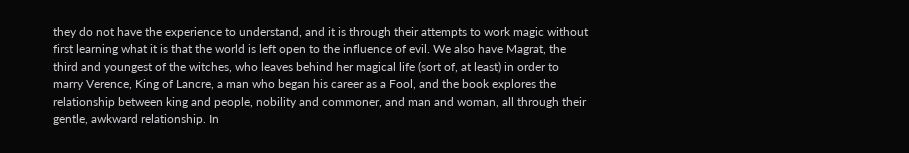they do not have the experience to understand, and it is through their attempts to work magic without first learning what it is that the world is left open to the influence of evil. We also have Magrat, the third and youngest of the witches, who leaves behind her magical life (sort of, at least) in order to marry Verence, King of Lancre, a man who began his career as a Fool, and the book explores the relationship between king and people, nobility and commoner, and man and woman, all through their gentle, awkward relationship. In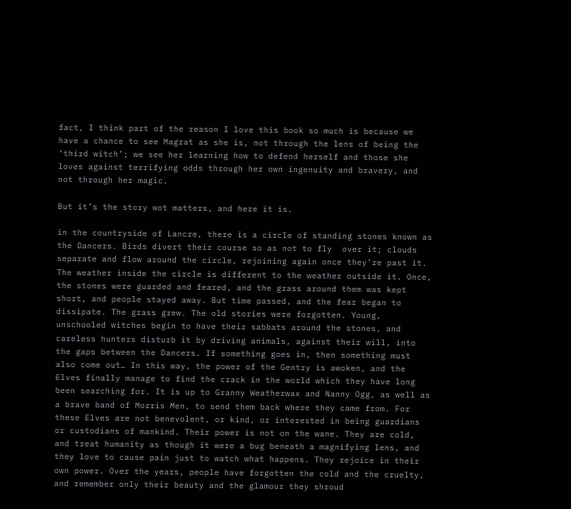fact, I think part of the reason I love this book so much is because we have a chance to see Magrat as she is, not through the lens of being the ‘third witch’; we see her learning how to defend herself and those she loves against terrifying odds through her own ingenuity and bravery, and not through her magic.

But it’s the story wot matters, and here it is.

in the countryside of Lancre, there is a circle of standing stones known as the Dancers. Birds divert their course so as not to fly  over it; clouds separate and flow around the circle, rejoining again once they’re past it. The weather inside the circle is different to the weather outside it. Once, the stones were guarded and feared, and the grass around them was kept short, and people stayed away. But time passed, and the fear began to dissipate. The grass grew. The old stories were forgotten. Young, unschooled witches begin to have their sabbats around the stones, and careless hunters disturb it by driving animals, against their will, into the gaps between the Dancers. If something goes in, then something must also come out… In this way, the power of the Gentry is awoken, and the Elves finally manage to find the crack in the world which they have long been searching for. It is up to Granny Weatherwax and Nanny Ogg, as well as a brave band of Morris Men, to send them back where they came from. For these Elves are not benevolent, or kind, or interested in being guardians or custodians of mankind. Their power is not on the wane. They are cold, and treat humanity as though it were a bug beneath a magnifying lens, and they love to cause pain just to watch what happens. They rejoice in their own power. Over the years, people have forgotten the cold and the cruelty, and remember only their beauty and the glamour they shroud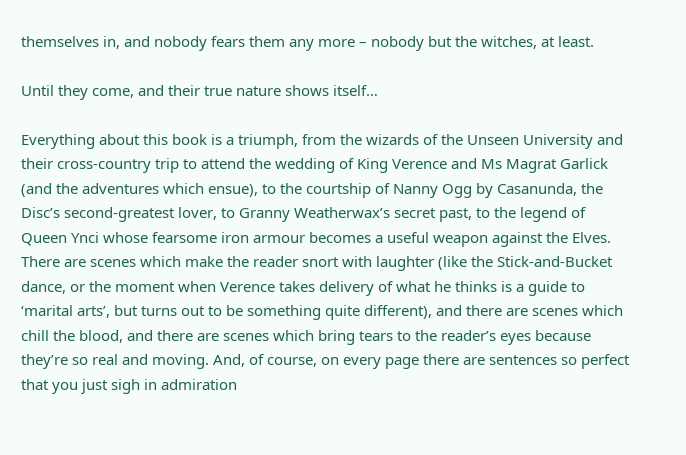themselves in, and nobody fears them any more – nobody but the witches, at least.

Until they come, and their true nature shows itself…

Everything about this book is a triumph, from the wizards of the Unseen University and their cross-country trip to attend the wedding of King Verence and Ms Magrat Garlick (and the adventures which ensue), to the courtship of Nanny Ogg by Casanunda, the Disc’s second-greatest lover, to Granny Weatherwax’s secret past, to the legend of Queen Ynci whose fearsome iron armour becomes a useful weapon against the Elves. There are scenes which make the reader snort with laughter (like the Stick-and-Bucket dance, or the moment when Verence takes delivery of what he thinks is a guide to ‘marital arts’, but turns out to be something quite different), and there are scenes which chill the blood, and there are scenes which bring tears to the reader’s eyes because they’re so real and moving. And, of course, on every page there are sentences so perfect that you just sigh in admiration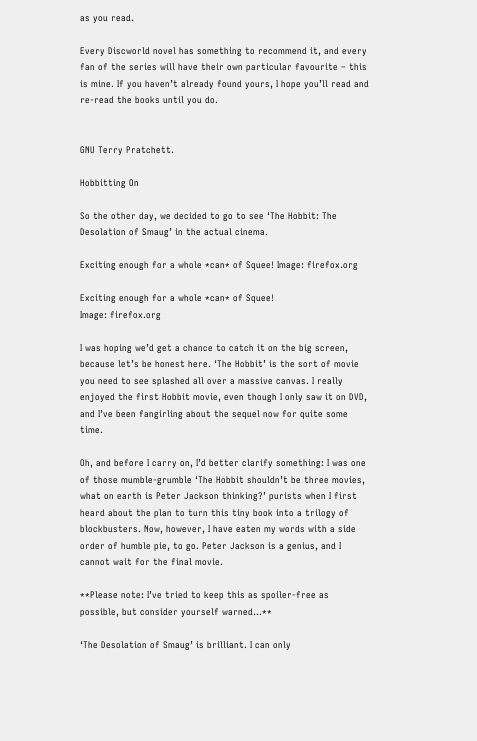as you read.

Every Discworld novel has something to recommend it, and every fan of the series will have their own particular favourite – this is mine. If you haven’t already found yours, I hope you’ll read and re-read the books until you do.


GNU Terry Pratchett.

Hobbitting On

So the other day, we decided to go to see ‘The Hobbit: The Desolation of Smaug’ in the actual cinema.

Exciting enough for a whole *can* of Squee! Image: firefox.org

Exciting enough for a whole *can* of Squee!
Image: firefox.org

I was hoping we’d get a chance to catch it on the big screen, because let’s be honest here. ‘The Hobbit’ is the sort of movie you need to see splashed all over a massive canvas. I really enjoyed the first Hobbit movie, even though I only saw it on DVD, and I’ve been fangirling about the sequel now for quite some time.

Oh, and before I carry on, I’d better clarify something: I was one of those mumble-grumble ‘The Hobbit shouldn’t be three movies, what on earth is Peter Jackson thinking?’ purists when I first heard about the plan to turn this tiny book into a trilogy of blockbusters. Now, however, I have eaten my words with a side order of humble pie, to go. Peter Jackson is a genius, and I cannot wait for the final movie.

**Please note: I’ve tried to keep this as spoiler-free as possible, but consider yourself warned…**

‘The Desolation of Smaug’ is brilliant. I can only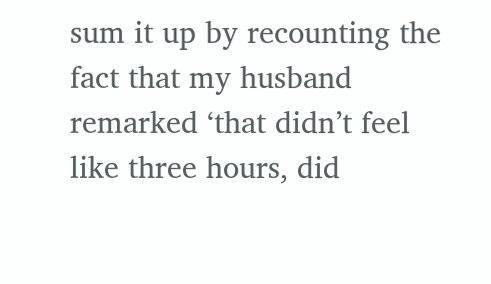sum it up by recounting the fact that my husband remarked ‘that didn’t feel like three hours, did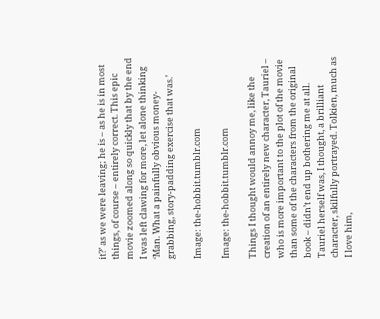it?’ as we were leaving; he is – as he is in most things, of course – entirely correct. This epic movie zoomed along so quickly that by the end I was left clawing for more, let alone thinking ‘Man. What a painfully obvious money-grabbing, story-padding exercise that was.’

Image: the-hobbit.tumblr.com

Image: the-hobbit.tumblr.com

Things I thought would annoy me, like the creation of an entirely new character, Tauriel – who is more important to the plot of the movie than some of the characters from the original book – didn’t end up bothering me at all. Tauriel herself was, I thought, a brilliant character, skilfully portrayed. Tolkien, much as I love him,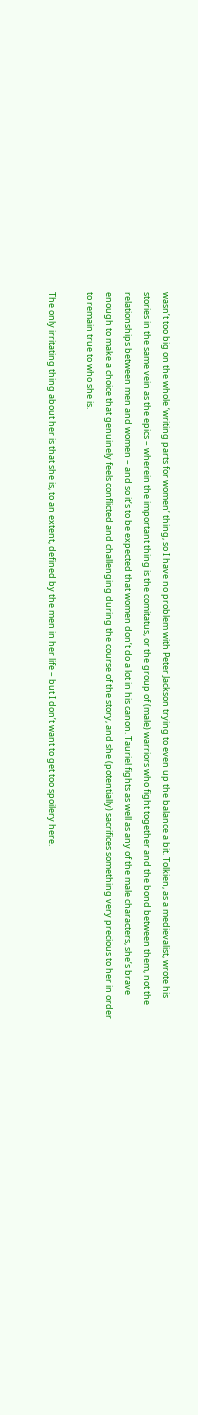wasn’t too big on the whole ‘writing parts for women’ thing, so I have no problem with Peter Jackson trying to even up the balance a bit. Tolkien, as a medievalist, wrote his stories in the same vein as the epics – wherein the important thing is the comitatus, or the group of (male) warriors who fight together and the bond between them, not the relationships between men and women – and so it’s to be expected that women don’t do a lot in his canon. Tauriel fights as well as any of the male characters, she’s brave enough to make a choice that genuinely feels conflicted and challenging during the course of the story, and she (potentially) sacrifices something very precious to her in order to remain true to who she is.

The only irritating thing about her is that she is, to an extent, defined by the men in her life – but I don’t want to get too spoilery here.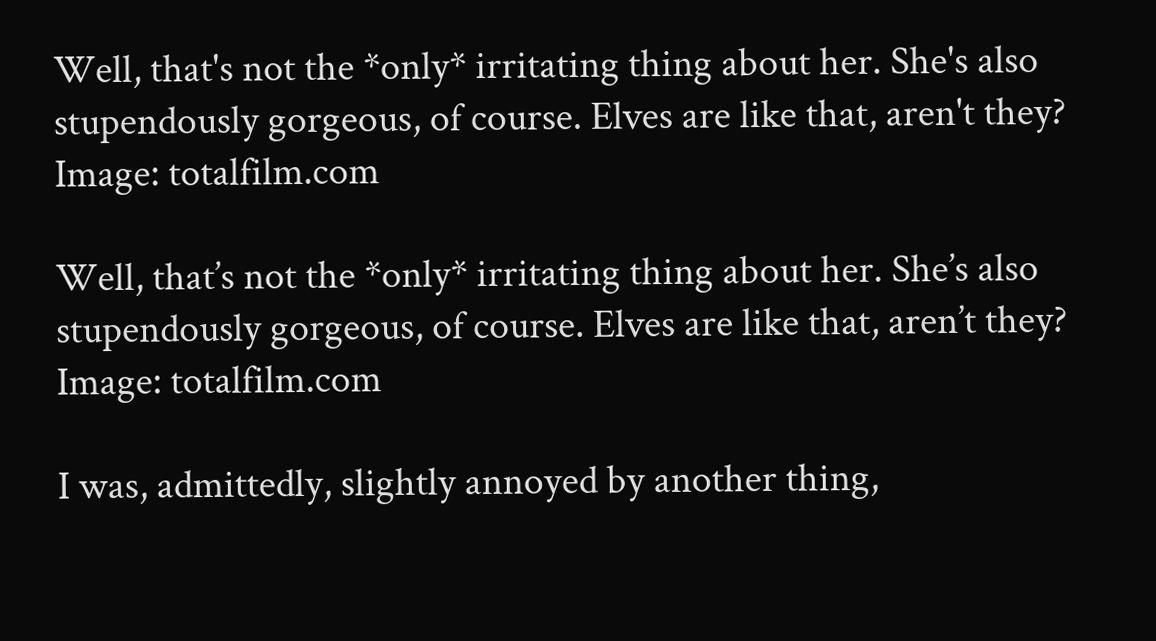Well, that's not the *only* irritating thing about her. She's also stupendously gorgeous, of course. Elves are like that, aren't they?  Image: totalfilm.com

Well, that’s not the *only* irritating thing about her. She’s also stupendously gorgeous, of course. Elves are like that, aren’t they?
Image: totalfilm.com

I was, admittedly, slightly annoyed by another thing,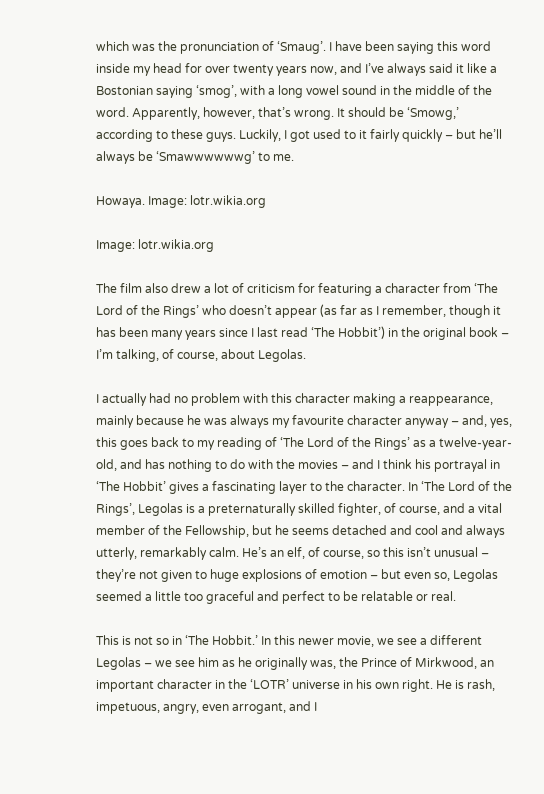which was the pronunciation of ‘Smaug’. I have been saying this word inside my head for over twenty years now, and I’ve always said it like a Bostonian saying ‘smog’, with a long vowel sound in the middle of the word. Apparently, however, that’s wrong. It should be ‘Smowg,’ according to these guys. Luckily, I got used to it fairly quickly – but he’ll always be ‘Smawwwwwwg’ to me.

Howaya. Image: lotr.wikia.org

Image: lotr.wikia.org

The film also drew a lot of criticism for featuring a character from ‘The Lord of the Rings’ who doesn’t appear (as far as I remember, though it has been many years since I last read ‘The Hobbit’) in the original book – I’m talking, of course, about Legolas.

I actually had no problem with this character making a reappearance, mainly because he was always my favourite character anyway – and, yes, this goes back to my reading of ‘The Lord of the Rings’ as a twelve-year-old, and has nothing to do with the movies – and I think his portrayal in ‘The Hobbit’ gives a fascinating layer to the character. In ‘The Lord of the Rings’, Legolas is a preternaturally skilled fighter, of course, and a vital member of the Fellowship, but he seems detached and cool and always utterly, remarkably calm. He’s an elf, of course, so this isn’t unusual – they’re not given to huge explosions of emotion – but even so, Legolas seemed a little too graceful and perfect to be relatable or real.

This is not so in ‘The Hobbit.’ In this newer movie, we see a different Legolas – we see him as he originally was, the Prince of Mirkwood, an important character in the ‘LOTR’ universe in his own right. He is rash, impetuous, angry, even arrogant, and I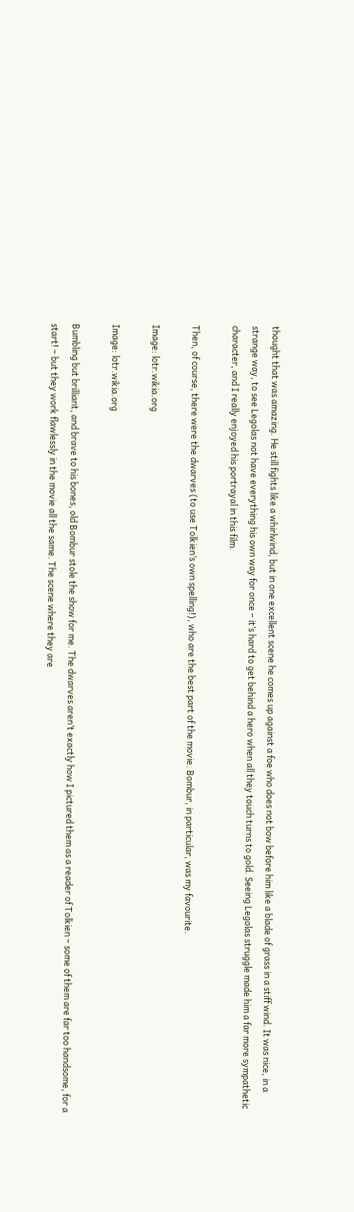thought that was amazing. He still fights like a whirlwind, but in one excellent scene he comes up against a foe who does not bow before him like a blade of grass in a stiff wind. It was nice, in a strange way, to see Legolas not have everything his own way for once – it’s hard to get behind a hero when all they touch turns to gold. Seeing Legolas struggle made him a far more sympathetic character, and I really enjoyed his portrayal in this film.

Then, of course, there were the dwarves (to use Tolkien’s own spelling!), who are the best part of the movie. Bombur, in particular, was my favourite.

Image: lotr.wikia.org

Image: lotr.wikia.org

Bumbling but brilliant, and brave to his bones, old Bombur stole the show for me. The dwarves aren’t exactly how I pictured them as a reader of Tolkien – some of them are far too handsome, for a start! – but they work flawlessly in the movie all the same. The scene where they are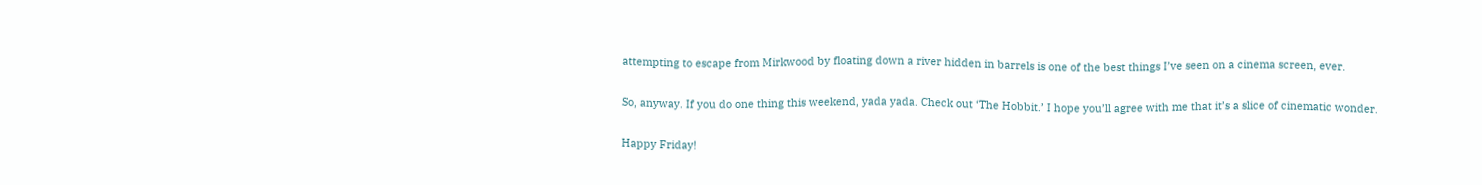attempting to escape from Mirkwood by floating down a river hidden in barrels is one of the best things I’ve seen on a cinema screen, ever.

So, anyway. If you do one thing this weekend, yada yada. Check out ‘The Hobbit.’ I hope you’ll agree with me that it’s a slice of cinematic wonder.

Happy Friday!